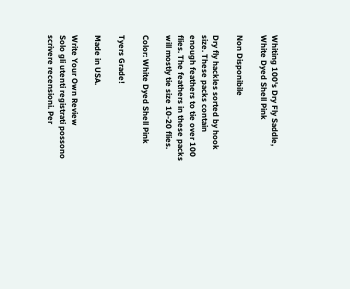Whiting 100's Dry Fly Saddle, White Dyed Shell Pink

Non Disponibile

Dry fly hackles sorted by hook size. These packs contain enough feathers to tie over 100 flies. The feathers in these packs will mostly tie size 10-20 flies.

Color: White Dyed Shell Pink

Tyers Grade!

Made in USA.

Write Your Own Review
Solo gli utenti registrati possono scrivere recensioni. Per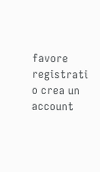favore registrati o crea un account